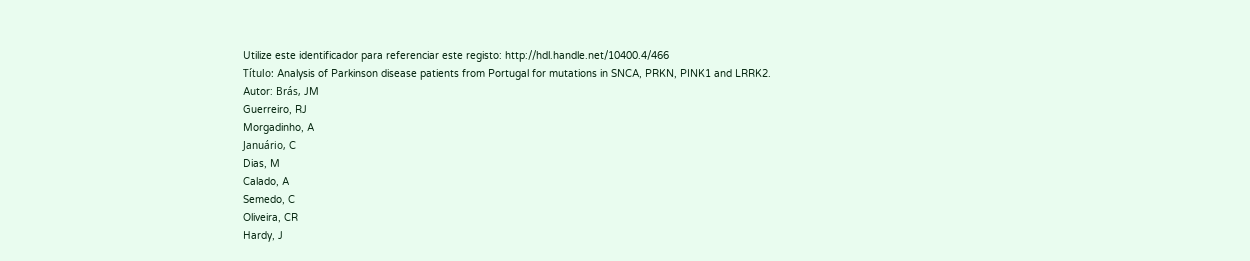Utilize este identificador para referenciar este registo: http://hdl.handle.net/10400.4/466
Título: Analysis of Parkinson disease patients from Portugal for mutations in SNCA, PRKN, PINK1 and LRRK2.
Autor: Brás, JM
Guerreiro, RJ
Morgadinho, A
Januário, C
Dias, M
Calado, A
Semedo, C
Oliveira, CR
Hardy, J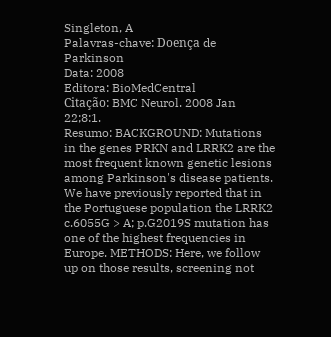Singleton, A
Palavras-chave: Doença de Parkinson
Data: 2008
Editora: BioMedCentral
Citação: BMC Neurol. 2008 Jan 22;8:1.
Resumo: BACKGROUND: Mutations in the genes PRKN and LRRK2 are the most frequent known genetic lesions among Parkinson's disease patients. We have previously reported that in the Portuguese population the LRRK2 c.6055G > A; p.G2019S mutation has one of the highest frequencies in Europe. METHODS: Here, we follow up on those results, screening not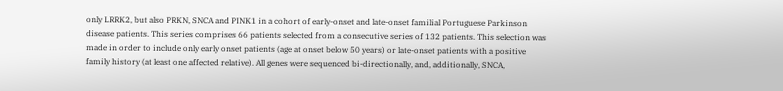only LRRK2, but also PRKN, SNCA and PINK1 in a cohort of early-onset and late-onset familial Portuguese Parkinson disease patients. This series comprises 66 patients selected from a consecutive series of 132 patients. This selection was made in order to include only early onset patients (age at onset below 50 years) or late-onset patients with a positive family history (at least one affected relative). All genes were sequenced bi-directionally, and, additionally, SNCA,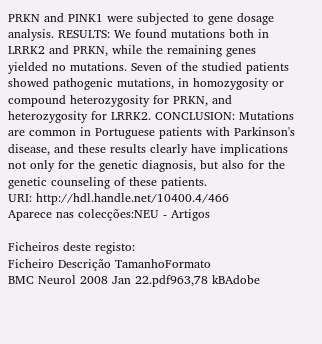PRKN and PINK1 were subjected to gene dosage analysis. RESULTS: We found mutations both in LRRK2 and PRKN, while the remaining genes yielded no mutations. Seven of the studied patients showed pathogenic mutations, in homozygosity or compound heterozygosity for PRKN, and heterozygosity for LRRK2. CONCLUSION: Mutations are common in Portuguese patients with Parkinson's disease, and these results clearly have implications not only for the genetic diagnosis, but also for the genetic counseling of these patients.
URI: http://hdl.handle.net/10400.4/466
Aparece nas colecções:NEU - Artigos

Ficheiros deste registo:
Ficheiro Descrição TamanhoFormato
BMC Neurol 2008 Jan 22.pdf963,78 kBAdobe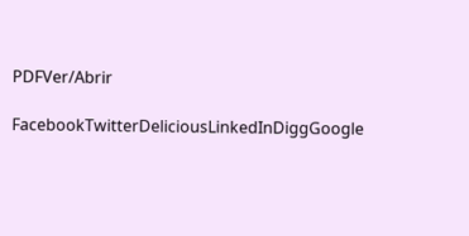PDFVer/Abrir

FacebookTwitterDeliciousLinkedInDiggGoogle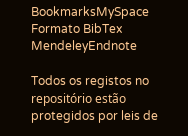BookmarksMySpace
Formato BibTex MendeleyEndnote

Todos os registos no repositório estão protegidos por leis de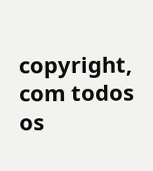copyright, com todos os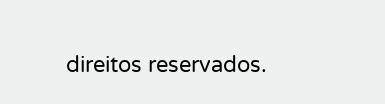direitos reservados.